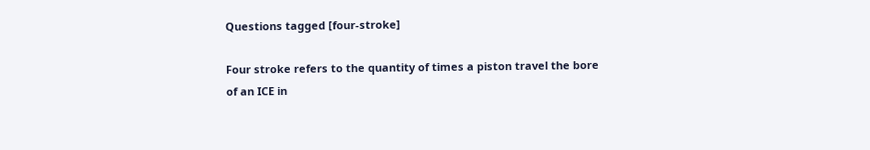Questions tagged [four-stroke]

Four stroke refers to the quantity of times a piston travel the bore of an ICE in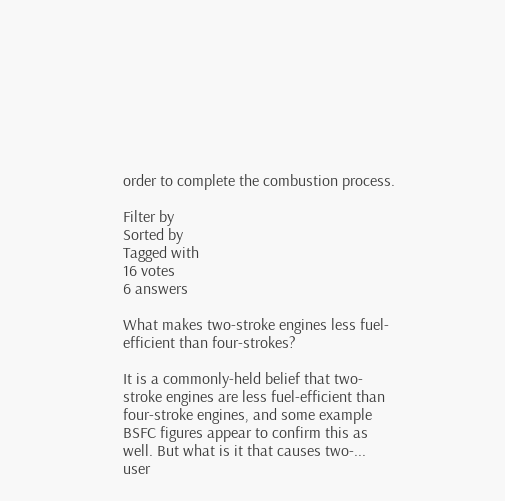order to complete the combustion process.

Filter by
Sorted by
Tagged with
16 votes
6 answers

What makes two-stroke engines less fuel-efficient than four-strokes?

It is a commonly-held belief that two-stroke engines are less fuel-efficient than four-stroke engines, and some example BSFC figures appear to confirm this as well. But what is it that causes two-...
user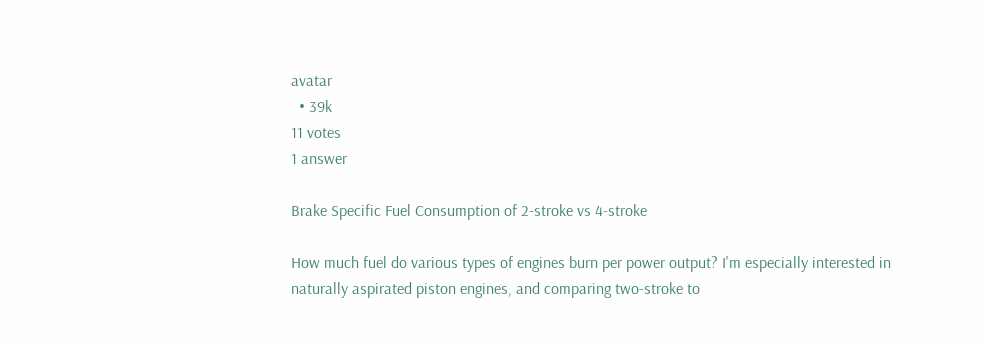avatar
  • 39k
11 votes
1 answer

Brake Specific Fuel Consumption of 2-stroke vs 4-stroke

How much fuel do various types of engines burn per power output? I'm especially interested in naturally aspirated piston engines, and comparing two-stroke to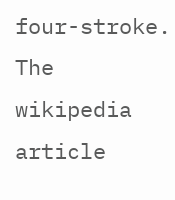four-stroke. The wikipedia article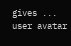gives ...
user avatar